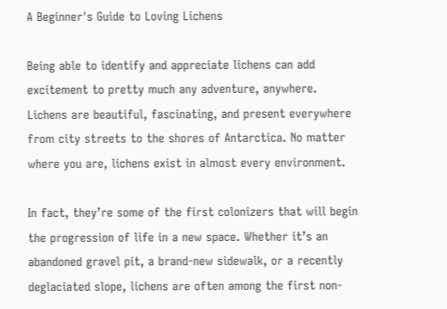A Beginner's Guide to Loving Lichens

Being able to identify and appreciate lichens can add excitement to pretty much any adventure, anywhere. Lichens are beautiful, fascinating, and present everywhere from city streets to the shores of Antarctica. No matter where you are, lichens exist in almost every environment.

In fact, they’re some of the first colonizers that will begin the progression of life in a new space. Whether it’s an abandoned gravel pit, a brand-new sidewalk, or a recently deglaciated slope, lichens are often among the first non-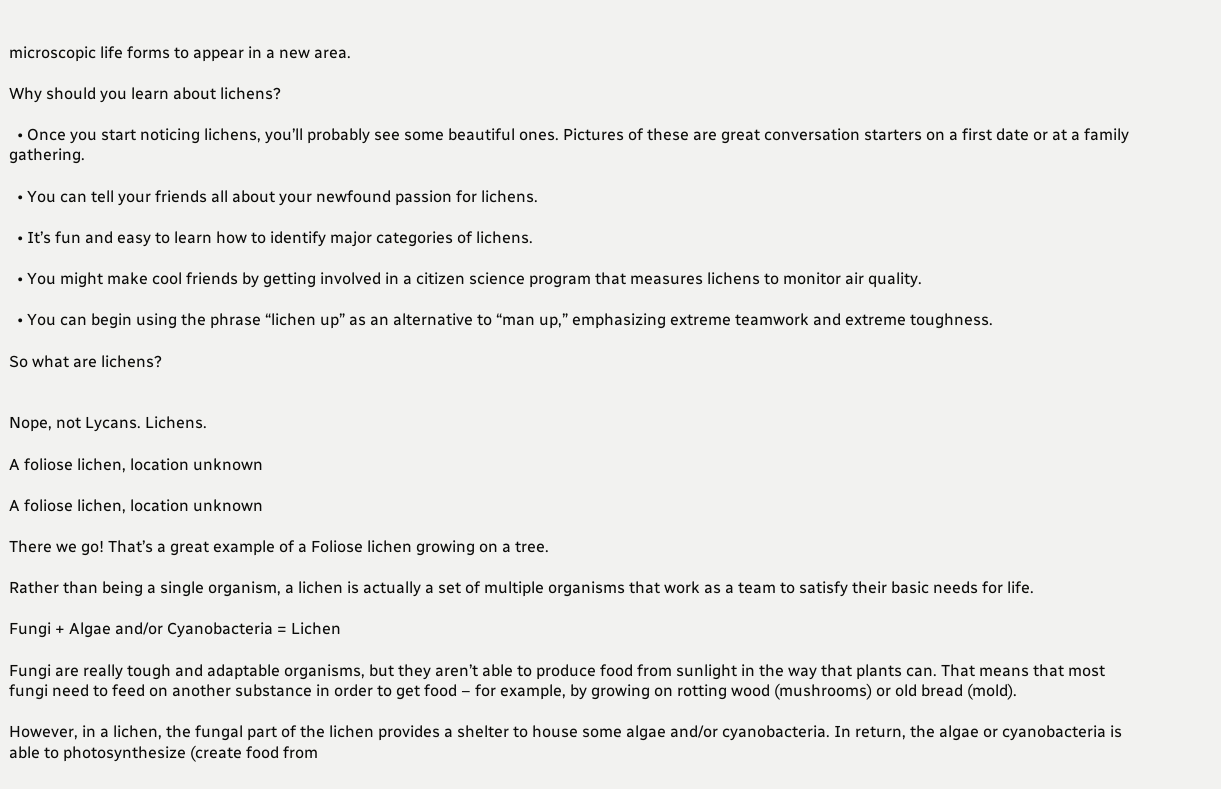microscopic life forms to appear in a new area.

Why should you learn about lichens?

  • Once you start noticing lichens, you’ll probably see some beautiful ones. Pictures of these are great conversation starters on a first date or at a family gathering.

  • You can tell your friends all about your newfound passion for lichens.

  • It’s fun and easy to learn how to identify major categories of lichens.

  • You might make cool friends by getting involved in a citizen science program that measures lichens to monitor air quality.

  • You can begin using the phrase “lichen up” as an alternative to “man up,” emphasizing extreme teamwork and extreme toughness.

So what are lichens?


Nope, not Lycans. Lichens.

A foliose lichen, location unknown

A foliose lichen, location unknown

There we go! That’s a great example of a Foliose lichen growing on a tree.

Rather than being a single organism, a lichen is actually a set of multiple organisms that work as a team to satisfy their basic needs for life.

Fungi + Algae and/or Cyanobacteria = Lichen

Fungi are really tough and adaptable organisms, but they aren’t able to produce food from sunlight in the way that plants can. That means that most fungi need to feed on another substance in order to get food – for example, by growing on rotting wood (mushrooms) or old bread (mold).

However, in a lichen, the fungal part of the lichen provides a shelter to house some algae and/or cyanobacteria. In return, the algae or cyanobacteria is able to photosynthesize (create food from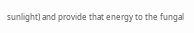sunlight) and provide that energy to the fungal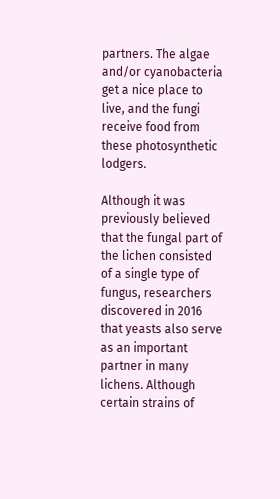partners. The algae and/or cyanobacteria get a nice place to live, and the fungi receive food from these photosynthetic lodgers.

Although it was previously believed that the fungal part of the lichen consisted of a single type of fungus, researchers discovered in 2016 that yeasts also serve as an important partner in many lichens. Although certain strains of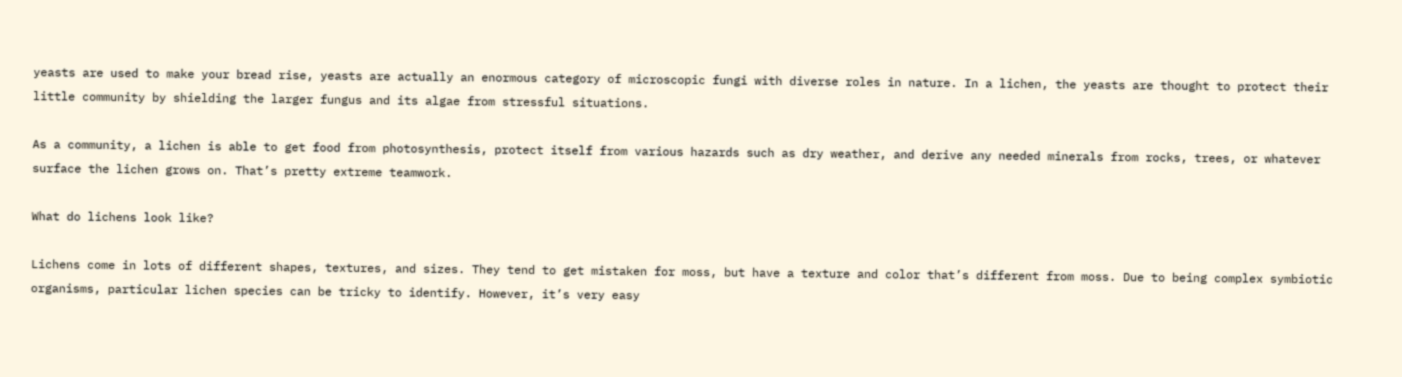yeasts are used to make your bread rise, yeasts are actually an enormous category of microscopic fungi with diverse roles in nature. In a lichen, the yeasts are thought to protect their little community by shielding the larger fungus and its algae from stressful situations.

As a community, a lichen is able to get food from photosynthesis, protect itself from various hazards such as dry weather, and derive any needed minerals from rocks, trees, or whatever surface the lichen grows on. That’s pretty extreme teamwork.

What do lichens look like?

Lichens come in lots of different shapes, textures, and sizes. They tend to get mistaken for moss, but have a texture and color that’s different from moss. Due to being complex symbiotic organisms, particular lichen species can be tricky to identify. However, it’s very easy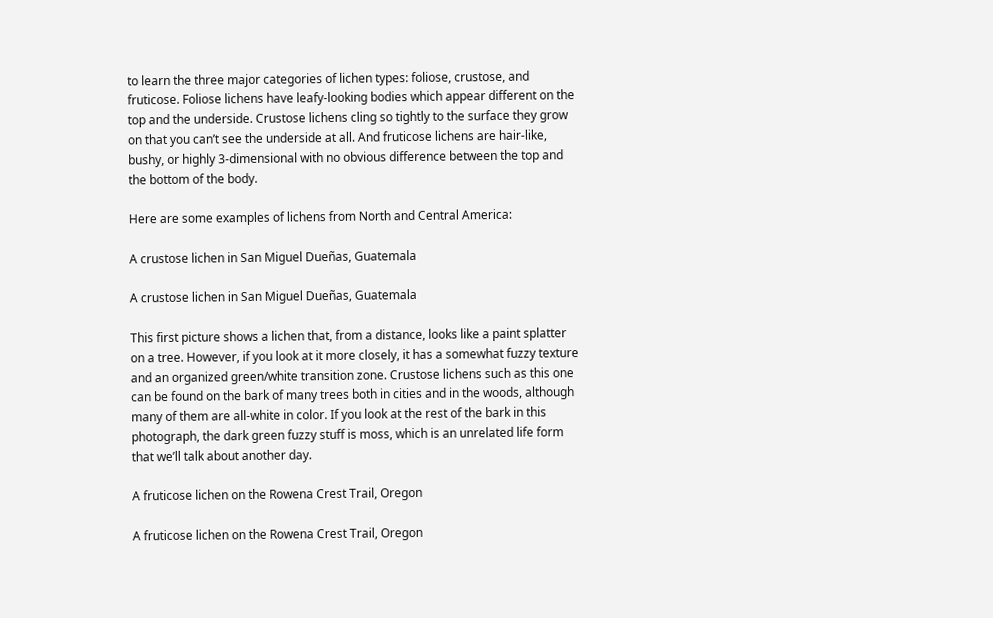to learn the three major categories of lichen types: foliose, crustose, and fruticose. Foliose lichens have leafy-looking bodies which appear different on the top and the underside. Crustose lichens cling so tightly to the surface they grow on that you can’t see the underside at all. And fruticose lichens are hair-like, bushy, or highly 3-dimensional with no obvious difference between the top and the bottom of the body.

Here are some examples of lichens from North and Central America:

A crustose lichen in San Miguel Dueñas, Guatemala

A crustose lichen in San Miguel Dueñas, Guatemala

This first picture shows a lichen that, from a distance, looks like a paint splatter on a tree. However, if you look at it more closely, it has a somewhat fuzzy texture and an organized green/white transition zone. Crustose lichens such as this one can be found on the bark of many trees both in cities and in the woods, although many of them are all-white in color. If you look at the rest of the bark in this photograph, the dark green fuzzy stuff is moss, which is an unrelated life form that we’ll talk about another day.

A fruticose lichen on the Rowena Crest Trail, Oregon

A fruticose lichen on the Rowena Crest Trail, Oregon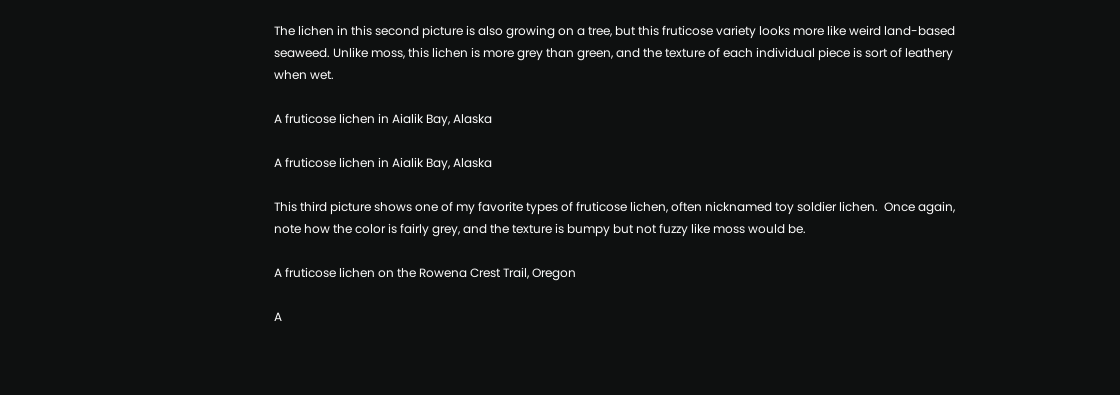The lichen in this second picture is also growing on a tree, but this fruticose variety looks more like weird land-based seaweed. Unlike moss, this lichen is more grey than green, and the texture of each individual piece is sort of leathery when wet.

A fruticose lichen in Aialik Bay, Alaska

A fruticose lichen in Aialik Bay, Alaska

This third picture shows one of my favorite types of fruticose lichen, often nicknamed toy soldier lichen.  Once again, note how the color is fairly grey, and the texture is bumpy but not fuzzy like moss would be.

A fruticose lichen on the Rowena Crest Trail, Oregon

A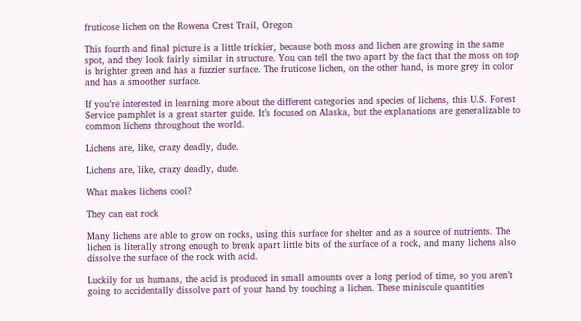fruticose lichen on the Rowena Crest Trail, Oregon

This fourth and final picture is a little trickier, because both moss and lichen are growing in the same spot, and they look fairly similar in structure. You can tell the two apart by the fact that the moss on top is brighter green and has a fuzzier surface. The fruticose lichen, on the other hand, is more grey in color and has a smoother surface.

If you’re interested in learning more about the different categories and species of lichens, this U.S. Forest Service pamphlet is a great starter guide. It’s focused on Alaska, but the explanations are generalizable to common lichens throughout the world.

Lichens are, like, crazy deadly, dude.

Lichens are, like, crazy deadly, dude.

What makes lichens cool?

They can eat rock

Many lichens are able to grow on rocks, using this surface for shelter and as a source of nutrients. The lichen is literally strong enough to break apart little bits of the surface of a rock, and many lichens also dissolve the surface of the rock with acid.

Luckily for us humans, the acid is produced in small amounts over a long period of time, so you aren’t going to accidentally dissolve part of your hand by touching a lichen. These miniscule quantities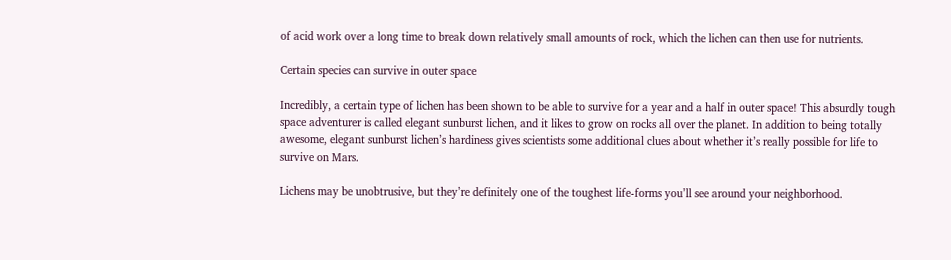of acid work over a long time to break down relatively small amounts of rock, which the lichen can then use for nutrients.

Certain species can survive in outer space

Incredibly, a certain type of lichen has been shown to be able to survive for a year and a half in outer space! This absurdly tough space adventurer is called elegant sunburst lichen, and it likes to grow on rocks all over the planet. In addition to being totally awesome, elegant sunburst lichen’s hardiness gives scientists some additional clues about whether it’s really possible for life to survive on Mars.

Lichens may be unobtrusive, but they’re definitely one of the toughest life-forms you’ll see around your neighborhood.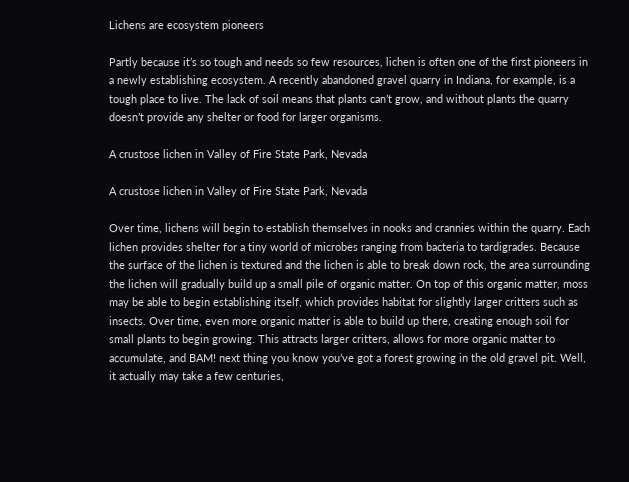Lichens are ecosystem pioneers

Partly because it’s so tough and needs so few resources, lichen is often one of the first pioneers in a newly establishing ecosystem. A recently abandoned gravel quarry in Indiana, for example, is a tough place to live. The lack of soil means that plants can’t grow, and without plants the quarry doesn’t provide any shelter or food for larger organisms.

A crustose lichen in Valley of Fire State Park, Nevada

A crustose lichen in Valley of Fire State Park, Nevada

Over time, lichens will begin to establish themselves in nooks and crannies within the quarry. Each lichen provides shelter for a tiny world of microbes ranging from bacteria to tardigrades. Because the surface of the lichen is textured and the lichen is able to break down rock, the area surrounding the lichen will gradually build up a small pile of organic matter. On top of this organic matter, moss may be able to begin establishing itself, which provides habitat for slightly larger critters such as insects. Over time, even more organic matter is able to build up there, creating enough soil for small plants to begin growing. This attracts larger critters, allows for more organic matter to accumulate, and BAM! next thing you know you’ve got a forest growing in the old gravel pit. Well, it actually may take a few centuries,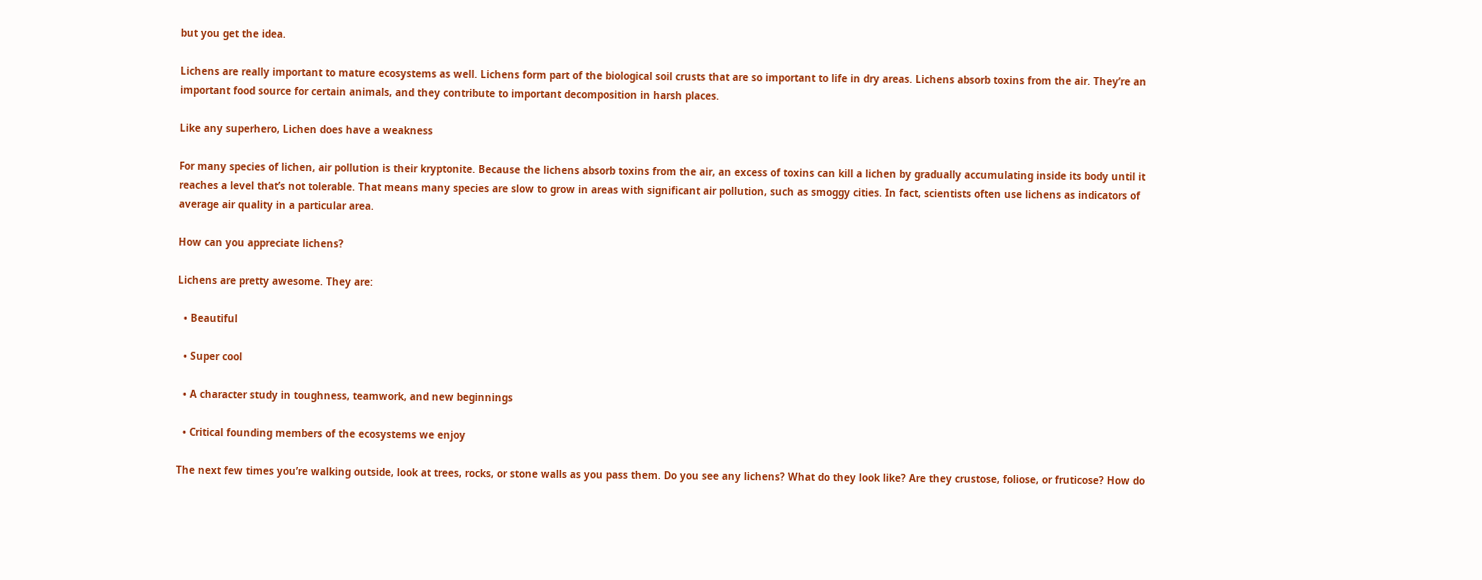but you get the idea.

Lichens are really important to mature ecosystems as well. Lichens form part of the biological soil crusts that are so important to life in dry areas. Lichens absorb toxins from the air. They’re an important food source for certain animals, and they contribute to important decomposition in harsh places.

Like any superhero, Lichen does have a weakness

For many species of lichen, air pollution is their kryptonite. Because the lichens absorb toxins from the air, an excess of toxins can kill a lichen by gradually accumulating inside its body until it reaches a level that’s not tolerable. That means many species are slow to grow in areas with significant air pollution, such as smoggy cities. In fact, scientists often use lichens as indicators of average air quality in a particular area.

How can you appreciate lichens?

Lichens are pretty awesome. They are:

  • Beautiful

  • Super cool

  • A character study in toughness, teamwork, and new beginnings

  • Critical founding members of the ecosystems we enjoy

The next few times you’re walking outside, look at trees, rocks, or stone walls as you pass them. Do you see any lichens? What do they look like? Are they crustose, foliose, or fruticose? How do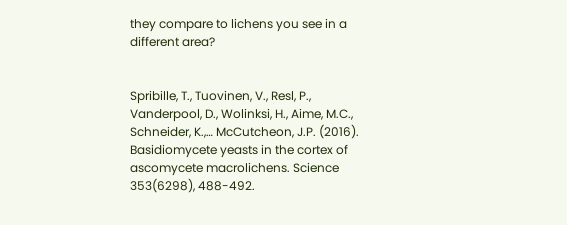they compare to lichens you see in a different area?


Spribille, T., Tuovinen, V., Resl, P., Vanderpool, D., Wolinksi, H., Aime, M.C., Schneider, K.,… McCutcheon, J.P. (2016). Basidiomycete yeasts in the cortex of ascomycete macrolichens. Science
353(6298), 488-492.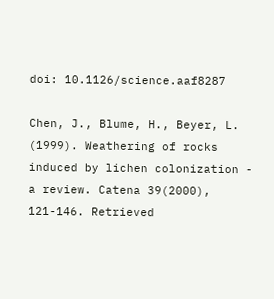doi: 10.1126/science.aaf8287

Chen, J., Blume, H., Beyer, L. (1999). Weathering of rocks induced by lichen colonization - a review. Catena 39(2000), 121-146. Retrieved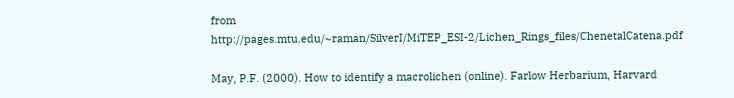from http://pages.mtu.edu/~raman/SilverI/MiTEP_ESI-2/Lichen_Rings_files/ChenetalCatena.pdf

May, P.F. (2000). How to identify a macrolichen (online). Farlow Herbarium, Harvard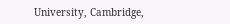University, Cambridge,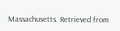Massachusetts. Retrieved from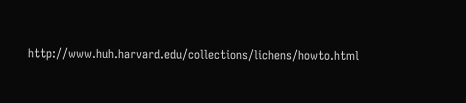http://www.huh.harvard.edu/collections/lichens/howto.html